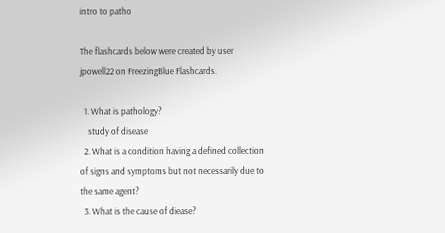intro to patho

The flashcards below were created by user jpowell22 on FreezingBlue Flashcards.

  1. What is pathology?
    study of disease
  2. What is a condition having a defined collection of signs and symptoms but not necessarily due to the same agent?
  3. What is the cause of diease?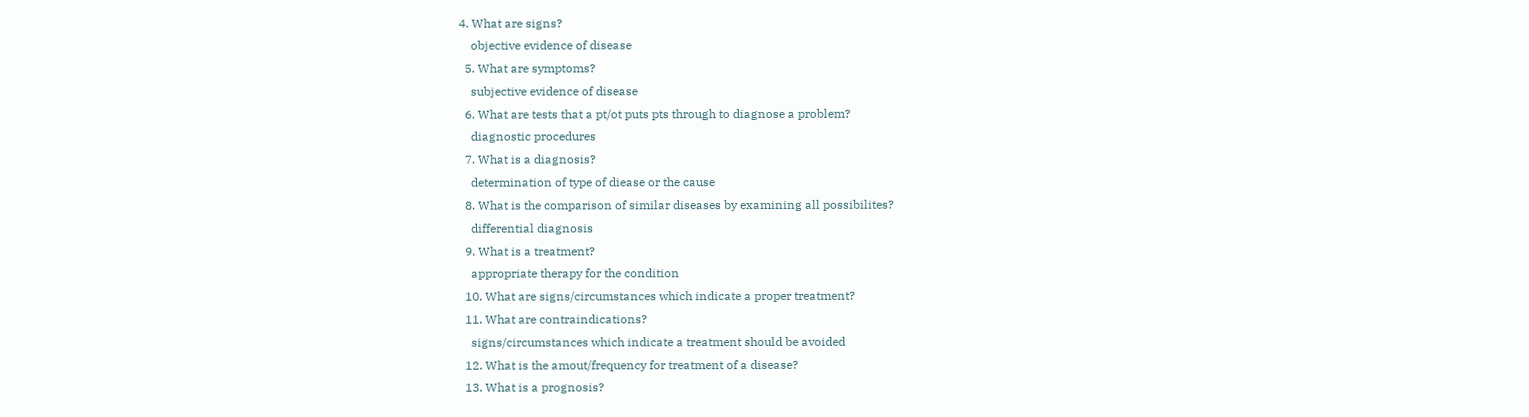4. What are signs?
    objective evidence of disease
  5. What are symptoms?
    subjective evidence of disease
  6. What are tests that a pt/ot puts pts through to diagnose a problem?
    diagnostic procedures
  7. What is a diagnosis?
    determination of type of diease or the cause
  8. What is the comparison of similar diseases by examining all possibilites?
    differential diagnosis
  9. What is a treatment?
    appropriate therapy for the condition
  10. What are signs/circumstances which indicate a proper treatment?
  11. What are contraindications?
    signs/circumstances which indicate a treatment should be avoided
  12. What is the amout/frequency for treatment of a disease?
  13. What is a prognosis?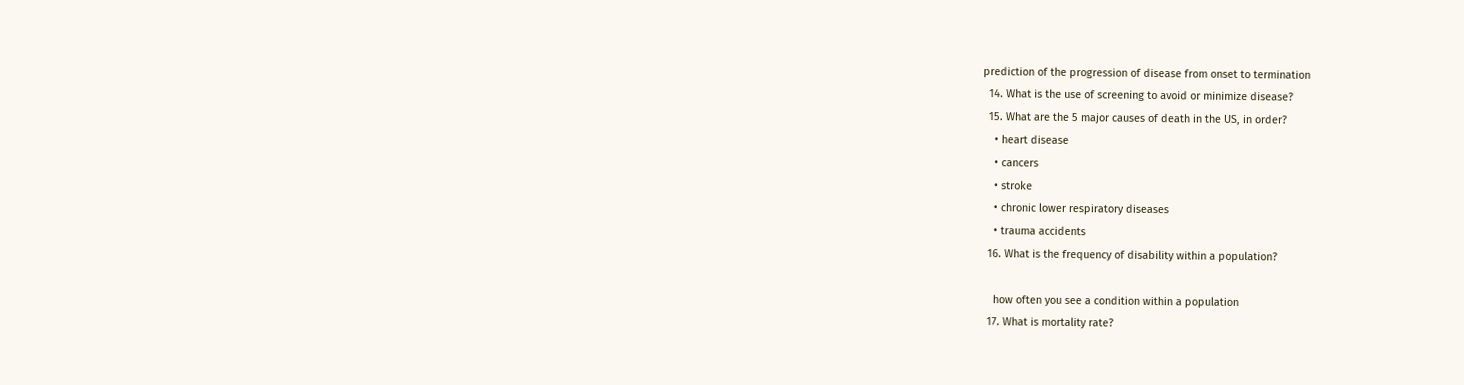prediction of the progression of disease from onset to termination
  14. What is the use of screening to avoid or minimize disease?
  15. What are the 5 major causes of death in the US, in order?
    • heart disease
    • cancers
    • stroke
    • chronic lower respiratory diseases
    • trauma accidents
  16. What is the frequency of disability within a population?

    how often you see a condition within a population
  17. What is mortality rate?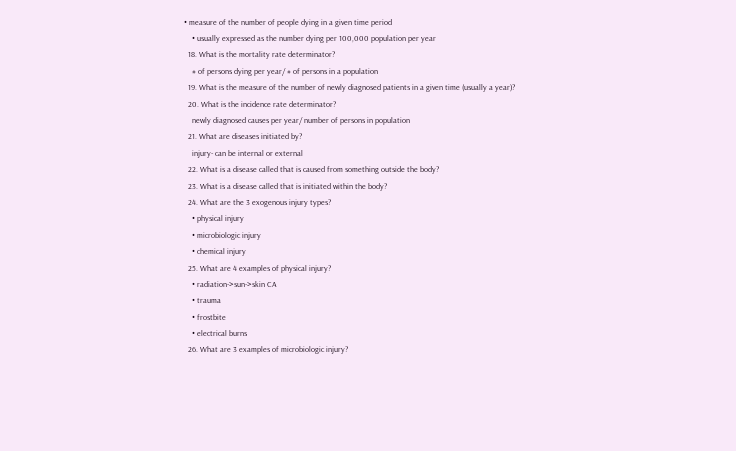• measure of the number of people dying in a given time period
    • usually expressed as the number dying per 100,000 population per year
  18. What is the mortality rate determinator?
    # of persons dying per year/ # of persons in a population
  19. What is the measure of the number of newly diagnosed patients in a given time (usually a year)?
  20. What is the incidence rate determinator?
    newly diagnosed causes per year/ number of persons in population
  21. What are diseases initiated by?
    injury- can be internal or external
  22. What is a disease called that is caused from something outside the body?
  23. What is a disease called that is initiated within the body?
  24. What are the 3 exogenous injury types?
    • physical injury
    • microbiologic injury
    • chemical injury
  25. What are 4 examples of physical injury?
    • radiation->sun->skin CA
    • trauma
    • frostbite
    • electrical burns
  26. What are 3 examples of microbiologic injury?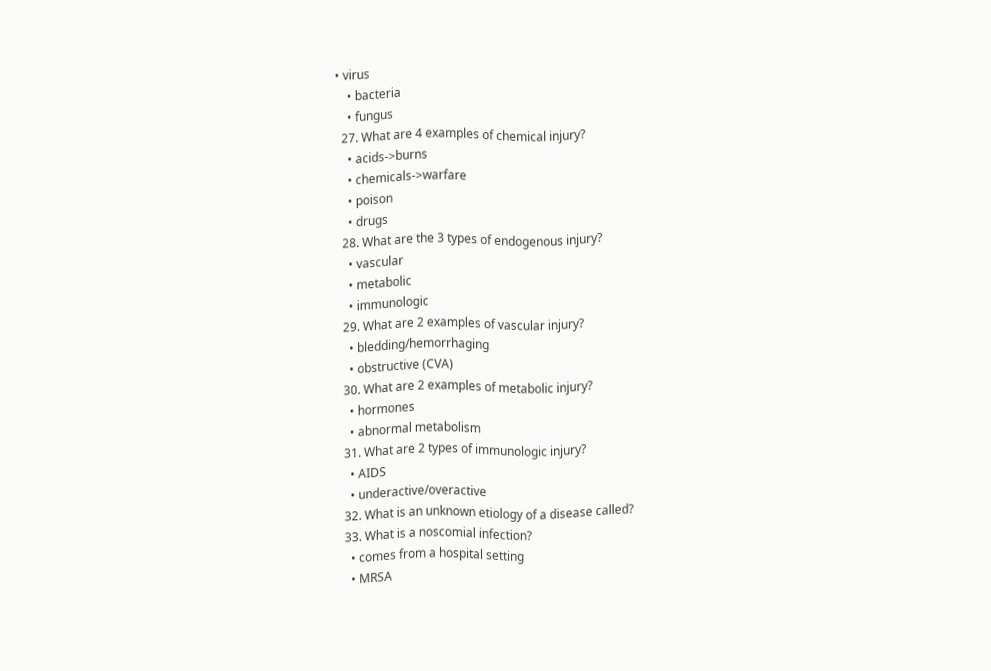• virus
    • bacteria
    • fungus
  27. What are 4 examples of chemical injury?
    • acids->burns
    • chemicals->warfare
    • poison
    • drugs
  28. What are the 3 types of endogenous injury?
    • vascular
    • metabolic
    • immunologic
  29. What are 2 examples of vascular injury?
    • bledding/hemorrhaging
    • obstructive (CVA)
  30. What are 2 examples of metabolic injury?
    • hormones
    • abnormal metabolism
  31. What are 2 types of immunologic injury?
    • AIDS
    • underactive/overactive
  32. What is an unknown etiology of a disease called?
  33. What is a noscomial infection?
    • comes from a hospital setting
    • MRSA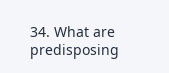34. What are predisposing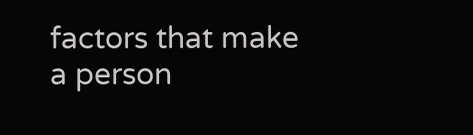factors that make a person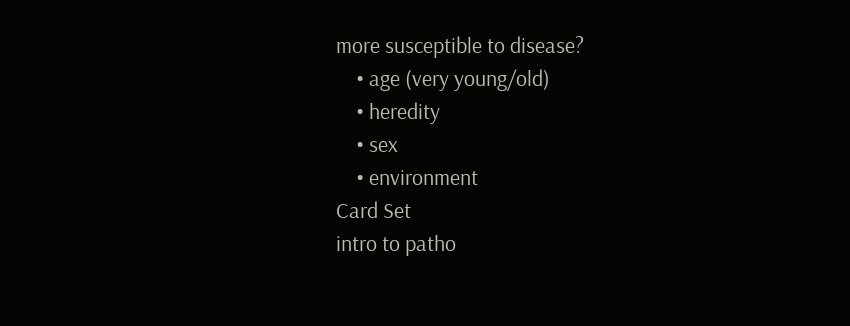more susceptible to disease?
    • age (very young/old)
    • heredity
    • sex
    • environment
Card Set
intro to patho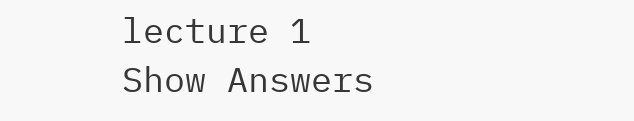lecture 1
Show Answers